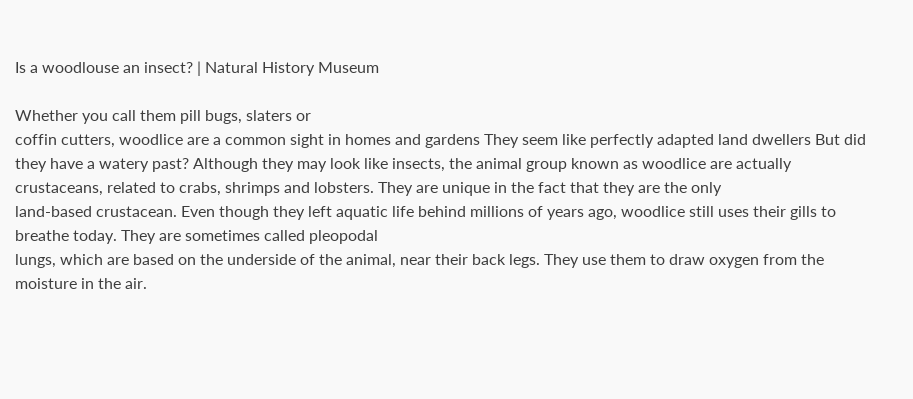Is a woodlouse an insect? | Natural History Museum

Whether you call them pill bugs, slaters or
coffin cutters, woodlice are a common sight in homes and gardens They seem like perfectly adapted land dwellers But did they have a watery past? Although they may look like insects, the animal group known as woodlice are actually crustaceans, related to crabs, shrimps and lobsters. They are unique in the fact that they are the only
land-based crustacean. Even though they left aquatic life behind millions of years ago, woodlice still uses their gills to breathe today. They are sometimes called pleopodal
lungs, which are based on the underside of the animal, near their back legs. They use them to draw oxygen from the moisture in the air.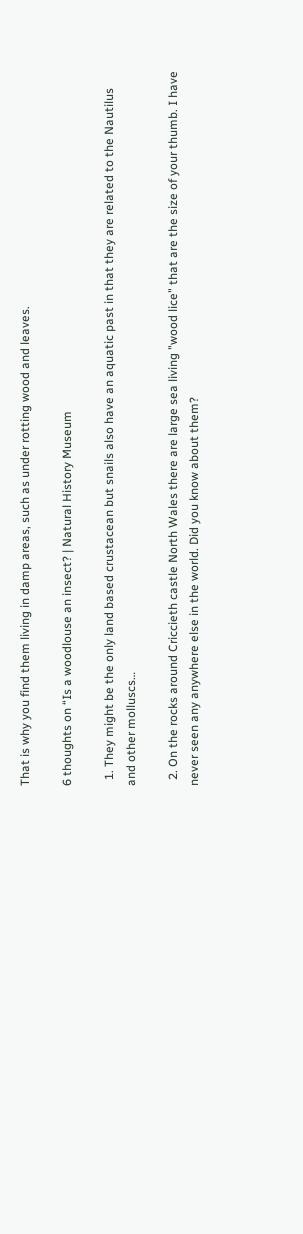That is why you find them living in damp areas, such as under rotting wood and leaves.

6 thoughts on “Is a woodlouse an insect? | Natural History Museum

  1. They might be the only land based crustacean but snails also have an aquatic past in that they are related to the Nautilus and other molluscs…

  2. On the rocks around Criccieth castle North Wales there are large sea living "wood lice" that are the size of your thumb. I have never seen any anywhere else in the world. Did you know about them?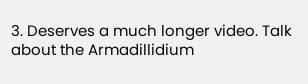3. Deserves a much longer video. Talk about the Armadillidium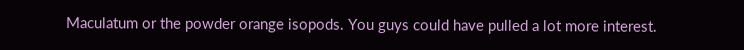Maculatum or the powder orange isopods. You guys could have pulled a lot more interest.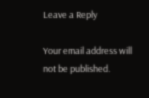Leave a Reply

Your email address will not be published.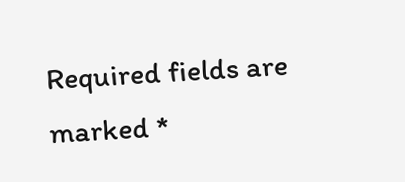Required fields are marked *